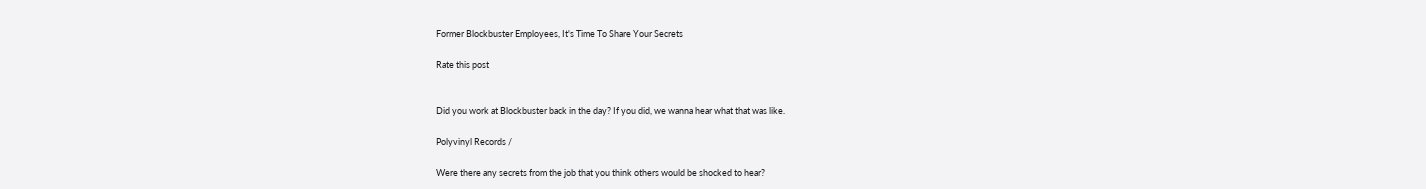Former Blockbuster Employees, It's Time To Share Your Secrets

Rate this post


Did you work at Blockbuster back in the day? If you did, we wanna hear what that was like.

Polyvinyl Records /

Were there any secrets from the job that you think others would be shocked to hear?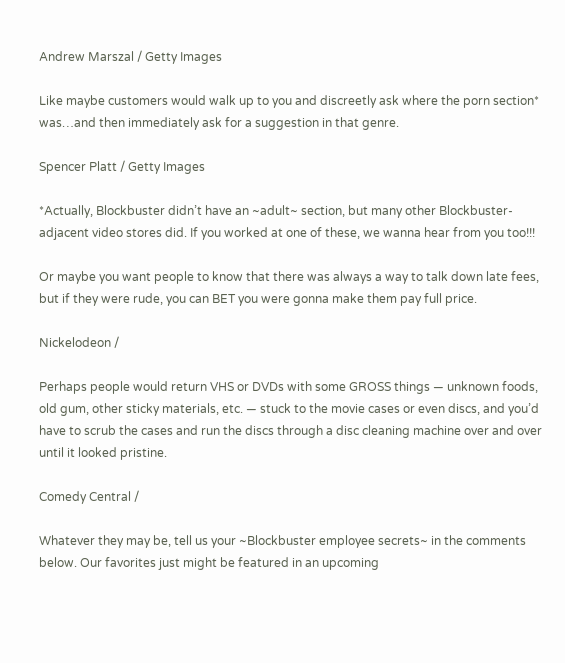Andrew Marszal / Getty Images

Like maybe customers would walk up to you and discreetly ask where the porn section* was…and then immediately ask for a suggestion in that genre.

Spencer Platt / Getty Images

*Actually, Blockbuster didn’t have an ~adult~ section, but many other Blockbuster-adjacent video stores did. If you worked at one of these, we wanna hear from you too!!!

Or maybe you want people to know that there was always a way to talk down late fees, but if they were rude, you can BET you were gonna make them pay full price.

Nickelodeon /

Perhaps people would return VHS or DVDs with some GROSS things — unknown foods, old gum, other sticky materials, etc. — stuck to the movie cases or even discs, and you’d have to scrub the cases and run the discs through a disc cleaning machine over and over until it looked pristine.

Comedy Central /

Whatever they may be, tell us your ~Blockbuster employee secrets~ in the comments below. Our favorites just might be featured in an upcoming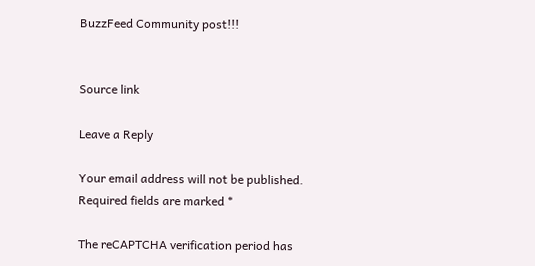BuzzFeed Community post!!!


Source link

Leave a Reply

Your email address will not be published. Required fields are marked *

The reCAPTCHA verification period has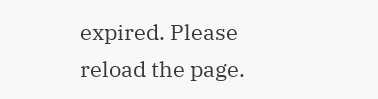expired. Please reload the page.